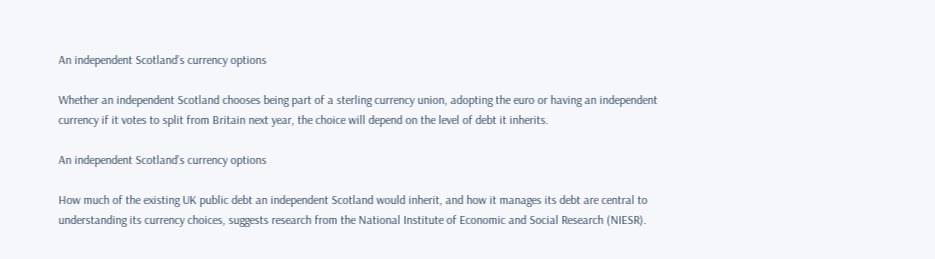An independent Scotland’s currency options

Whether an independent Scotland chooses being part of a sterling currency union, adopting the euro or having an independent currency if it votes to split from Britain next year, the choice will depend on the level of debt it inherits.

An independent Scotland’s currency options

How much of the existing UK public debt an independent Scotland would inherit, and how it manages its debt are central to understanding its currency choices, suggests research from the National Institute of Economic and Social Research (NIESR).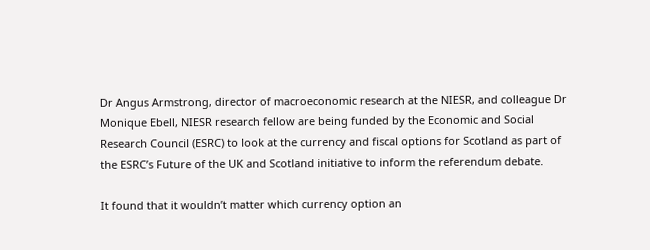Dr Angus Armstrong, director of macroeconomic research at the NIESR, and colleague Dr Monique Ebell, NIESR research fellow are being funded by the Economic and Social Research Council (ESRC) to look at the currency and fiscal options for Scotland as part of the ESRC’s Future of the UK and Scotland initiative to inform the referendum debate.

It found that it wouldn’t matter which currency option an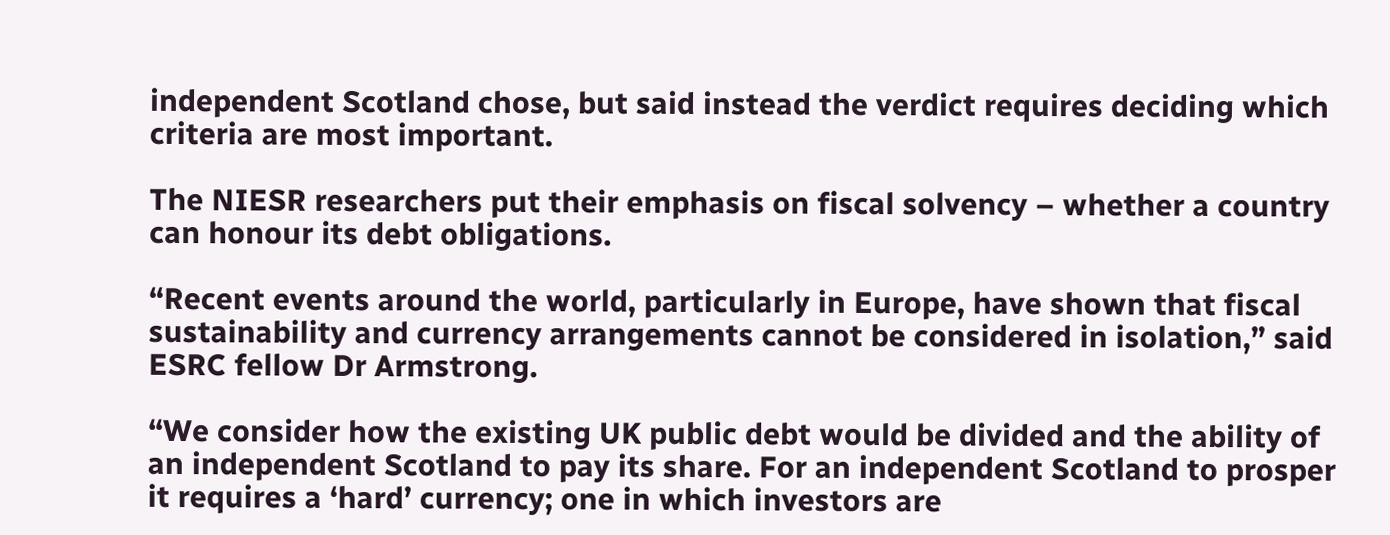independent Scotland chose, but said instead the verdict requires deciding which criteria are most important.

The NIESR researchers put their emphasis on fiscal solvency – whether a country can honour its debt obligations.

“Recent events around the world, particularly in Europe, have shown that fiscal sustainability and currency arrangements cannot be considered in isolation,” said ESRC fellow Dr Armstrong.

“We consider how the existing UK public debt would be divided and the ability of an independent Scotland to pay its share. For an independent Scotland to prosper it requires a ‘hard’ currency; one in which investors are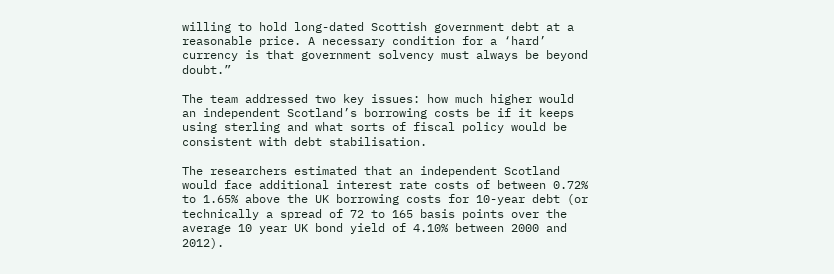willing to hold long-dated Scottish government debt at a reasonable price. A necessary condition for a ‘hard’ currency is that government solvency must always be beyond doubt.”

The team addressed two key issues: how much higher would an independent Scotland’s borrowing costs be if it keeps using sterling and what sorts of fiscal policy would be consistent with debt stabilisation.

The researchers estimated that an independent Scotland would face additional interest rate costs of between 0.72% to 1.65% above the UK borrowing costs for 10-year debt (or technically a spread of 72 to 165 basis points over the average 10 year UK bond yield of 4.10% between 2000 and 2012).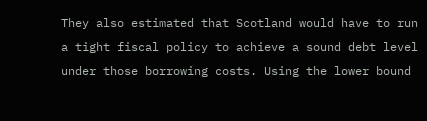They also estimated that Scotland would have to run a tight fiscal policy to achieve a sound debt level under those borrowing costs. Using the lower bound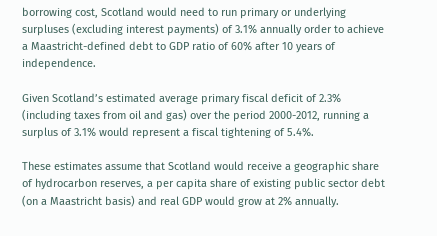borrowing cost, Scotland would need to run primary or underlying surpluses (excluding interest payments) of 3.1% annually order to achieve a Maastricht-defined debt to GDP ratio of 60% after 10 years of independence.

Given Scotland’s estimated average primary fiscal deficit of 2.3% (including taxes from oil and gas) over the period 2000-2012, running a surplus of 3.1% would represent a fiscal tightening of 5.4%.

These estimates assume that Scotland would receive a geographic share of hydrocarbon reserves, a per capita share of existing public sector debt (on a Maastricht basis) and real GDP would grow at 2% annually.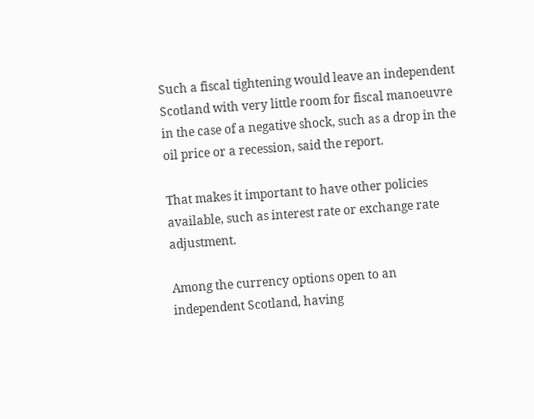Such a fiscal tightening would leave an independent Scotland with very little room for fiscal manoeuvre in the case of a negative shock, such as a drop in the oil price or a recession, said the report.

That makes it important to have other policies available, such as interest rate or exchange rate adjustment.

Among the currency options open to an independent Scotland, having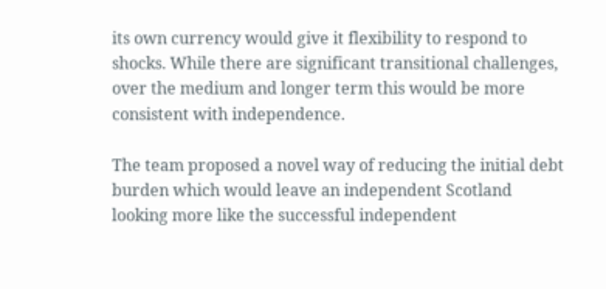its own currency would give it flexibility to respond to shocks. While there are significant transitional challenges, over the medium and longer term this would be more consistent with independence.

The team proposed a novel way of reducing the initial debt burden which would leave an independent Scotland looking more like the successful independent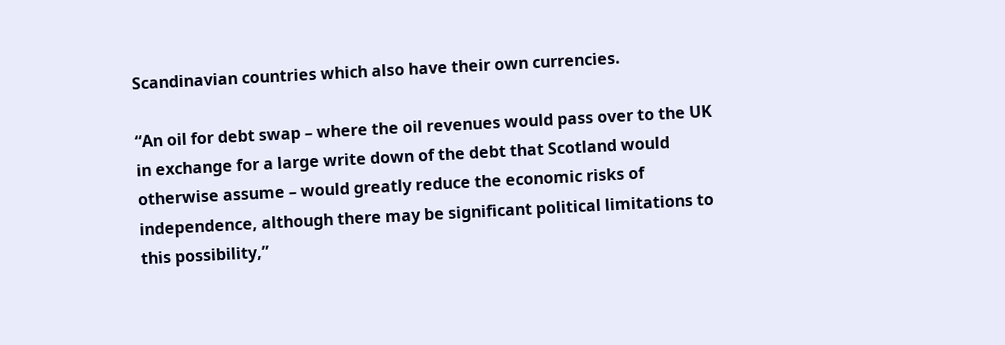Scandinavian countries which also have their own currencies.

“An oil for debt swap – where the oil revenues would pass over to the UK in exchange for a large write down of the debt that Scotland would otherwise assume – would greatly reduce the economic risks of independence, although there may be significant political limitations to this possibility,”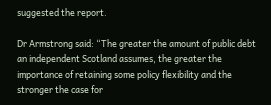suggested the report.

Dr Armstrong said: “The greater the amount of public debt an independent Scotland assumes, the greater the importance of retaining some policy flexibility and the stronger the case for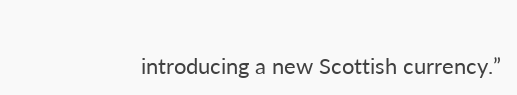introducing a new Scottish currency.”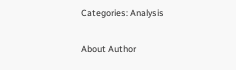Categories: Analysis

About Author